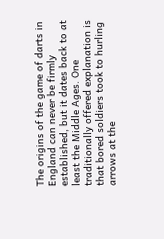The origins of the game of darts in England can never be firmly established, but it dates back to at least the Middle Ages. One traditionally offered explanation is that bored soldiers took to hurling arrows at the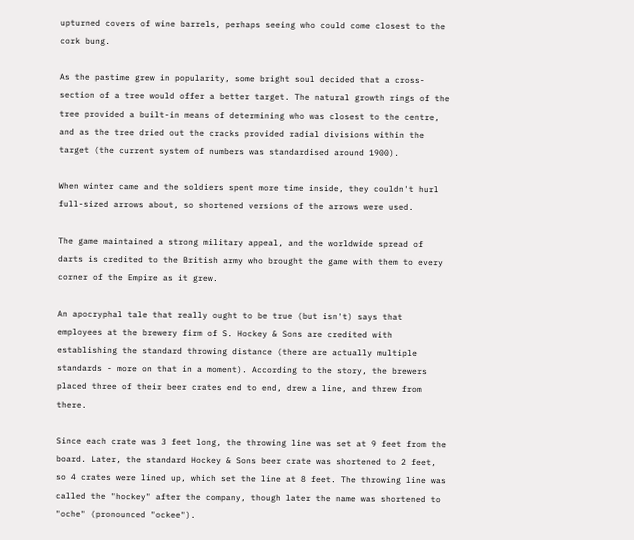upturned covers of wine barrels, perhaps seeing who could come closest to the cork bung.

As the pastime grew in popularity, some bright soul decided that a cross-section of a tree would offer a better target. The natural growth rings of the tree provided a built-in means of determining who was closest to the centre, and as the tree dried out the cracks provided radial divisions within the target (the current system of numbers was standardised around 1900).

When winter came and the soldiers spent more time inside, they couldn't hurl full-sized arrows about, so shortened versions of the arrows were used.

The game maintained a strong military appeal, and the worldwide spread of darts is credited to the British army who brought the game with them to every corner of the Empire as it grew.

An apocryphal tale that really ought to be true (but isn't) says that employees at the brewery firm of S. Hockey & Sons are credited with establishing the standard throwing distance (there are actually multiple standards - more on that in a moment). According to the story, the brewers placed three of their beer crates end to end, drew a line, and threw from there.

Since each crate was 3 feet long, the throwing line was set at 9 feet from the board. Later, the standard Hockey & Sons beer crate was shortened to 2 feet, so 4 crates were lined up, which set the line at 8 feet. The throwing line was called the "hockey" after the company, though later the name was shortened to "oche" (pronounced "ockee").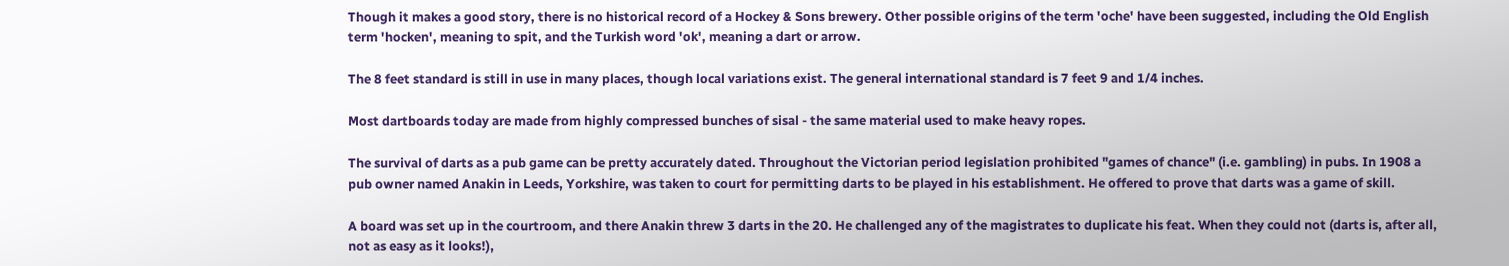Though it makes a good story, there is no historical record of a Hockey & Sons brewery. Other possible origins of the term 'oche' have been suggested, including the Old English term 'hocken', meaning to spit, and the Turkish word 'ok', meaning a dart or arrow.

The 8 feet standard is still in use in many places, though local variations exist. The general international standard is 7 feet 9 and 1/4 inches.

Most dartboards today are made from highly compressed bunches of sisal - the same material used to make heavy ropes.

The survival of darts as a pub game can be pretty accurately dated. Throughout the Victorian period legislation prohibited "games of chance" (i.e. gambling) in pubs. In 1908 a pub owner named Anakin in Leeds, Yorkshire, was taken to court for permitting darts to be played in his establishment. He offered to prove that darts was a game of skill.

A board was set up in the courtroom, and there Anakin threw 3 darts in the 20. He challenged any of the magistrates to duplicate his feat. When they could not (darts is, after all, not as easy as it looks!),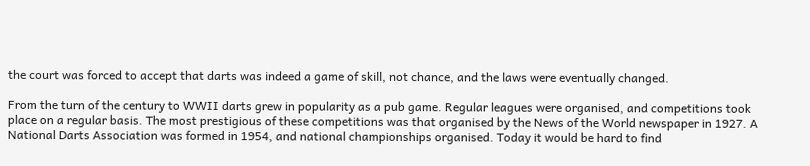the court was forced to accept that darts was indeed a game of skill, not chance, and the laws were eventually changed.

From the turn of the century to WWII darts grew in popularity as a pub game. Regular leagues were organised, and competitions took place on a regular basis. The most prestigious of these competitions was that organised by the News of the World newspaper in 1927. A National Darts Association was formed in 1954, and national championships organised. Today it would be hard to find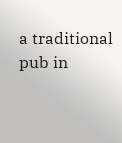a traditional pub in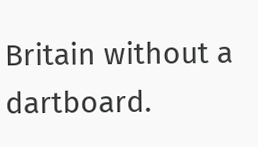Britain without a dartboard.